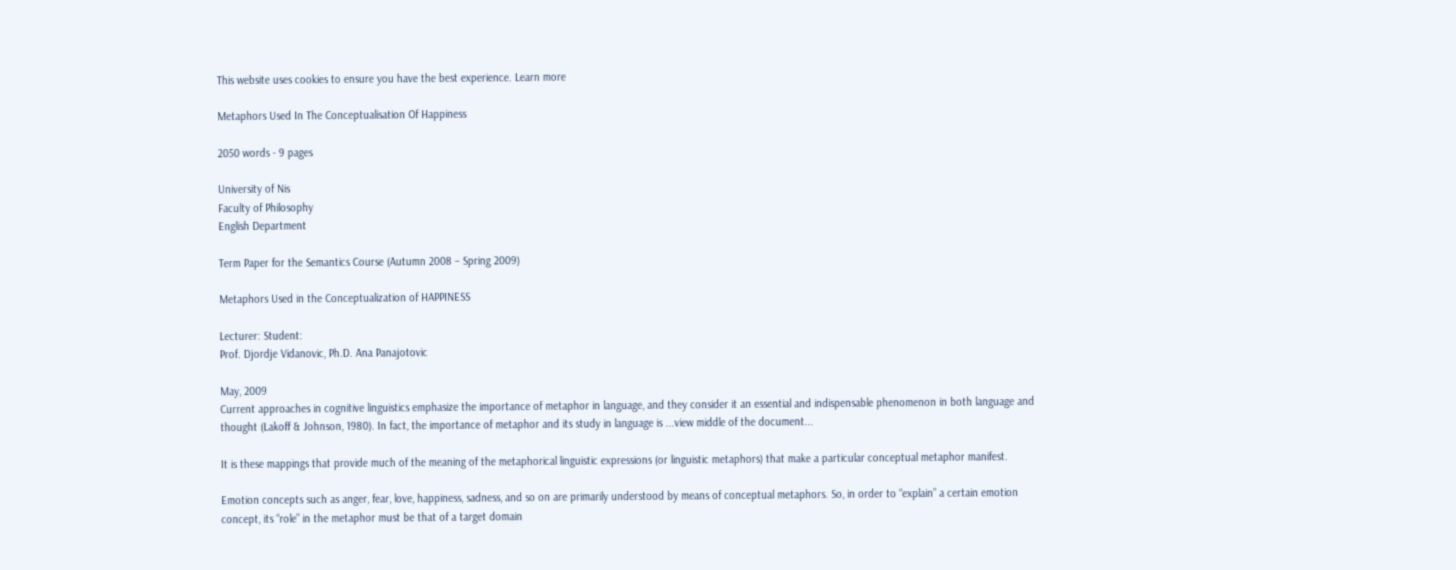This website uses cookies to ensure you have the best experience. Learn more

Metaphors Used In The Conceptualisation Of Happiness

2050 words - 9 pages

University of Nis
Faculty of Philosophy
English Department

Term Paper for the Semantics Course (Autumn 2008 – Spring 2009)

Metaphors Used in the Conceptualization of HAPPINESS

Lecturer: Student:
Prof. Djordje Vidanovic, Ph.D. Ana Panajotovic

May, 2009
Current approaches in cognitive linguistics emphasize the importance of metaphor in language, and they consider it an essential and indispensable phenomenon in both language and thought (Lakoff & Johnson, 1980). In fact, the importance of metaphor and its study in language is ...view middle of the document...

It is these mappings that provide much of the meaning of the metaphorical linguistic expressions (or linguistic metaphors) that make a particular conceptual metaphor manifest.

Emotion concepts such as anger, fear, love, happiness, sadness, and so on are primarily understood by means of conceptual metaphors. So, in order to “explain” a certain emotion concept, its “role” in the metaphor must be that of a target domain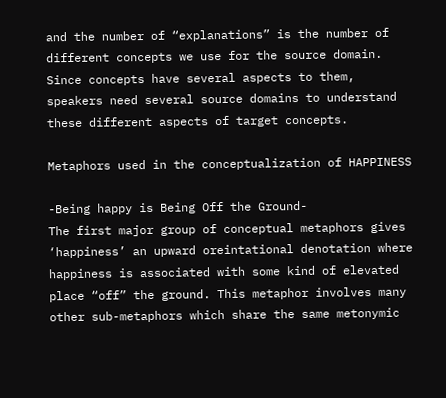and the number of “explanations” is the number of different concepts we use for the source domain. Since concepts have several aspects to them, speakers need several source domains to understand these different aspects of target concepts.

Metaphors used in the conceptualization of HAPPINESS

-Being happy is Being Off the Ground-
The first major group of conceptual metaphors gives ‘happiness’ an upward oreintational denotation where happiness is associated with some kind of elevated place “off” the ground. This metaphor involves many other sub-metaphors which share the same metonymic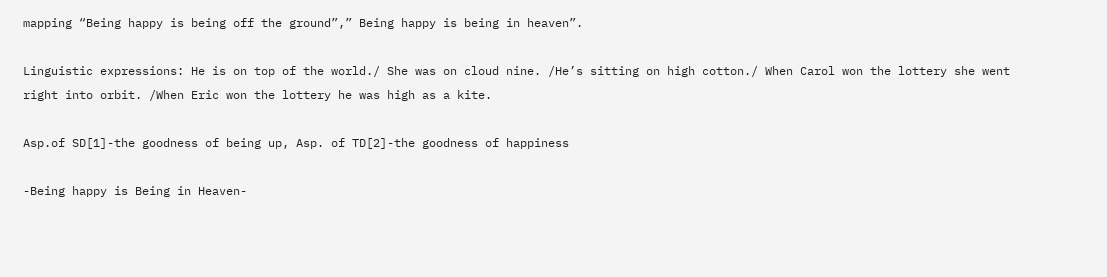mapping “Being happy is being off the ground”,” Being happy is being in heaven”.

Linguistic expressions: He is on top of the world./ She was on cloud nine. /He’s sitting on high cotton./ When Carol won the lottery she went right into orbit. /When Eric won the lottery he was high as a kite.

Asp.of SD[1]-the goodness of being up, Asp. of TD[2]-the goodness of happiness

-Being happy is Being in Heaven-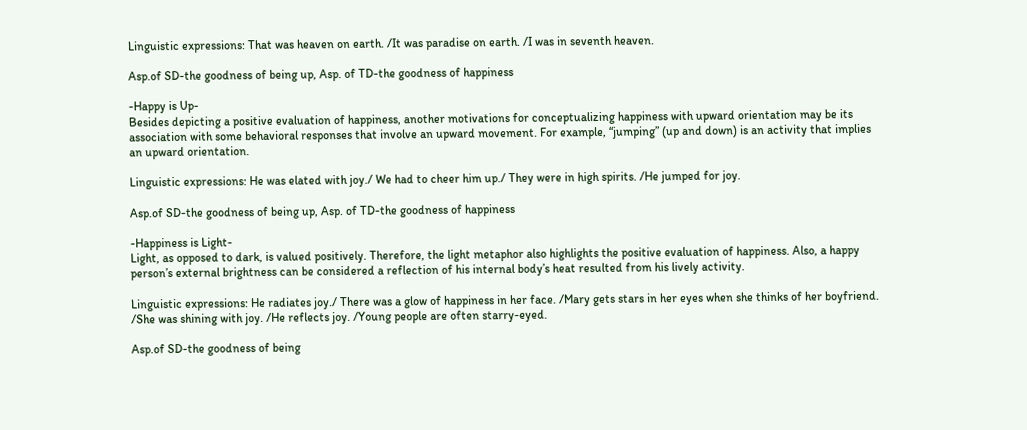Linguistic expressions: That was heaven on earth. /It was paradise on earth. /I was in seventh heaven.

Asp.of SD-the goodness of being up, Asp. of TD-the goodness of happiness

-Happy is Up-
Besides depicting a positive evaluation of happiness, another motivations for conceptualizing happiness with upward orientation may be its association with some behavioral responses that involve an upward movement. For example, “jumping” (up and down) is an activity that implies an upward orientation.

Linguistic expressions: He was elated with joy./ We had to cheer him up./ They were in high spirits. /He jumped for joy.

Asp.of SD-the goodness of being up, Asp. of TD-the goodness of happiness

-Happiness is Light-
Light, as opposed to dark, is valued positively. Therefore, the light metaphor also highlights the positive evaluation of happiness. Also, a happy person’s external brightness can be considered a reflection of his internal body’s heat resulted from his lively activity.

Linguistic expressions: He radiates joy./ There was a glow of happiness in her face. /Mary gets stars in her eyes when she thinks of her boyfriend. /She was shining with joy. /He reflects joy. /Young people are often starry-eyed.

Asp.of SD-the goodness of being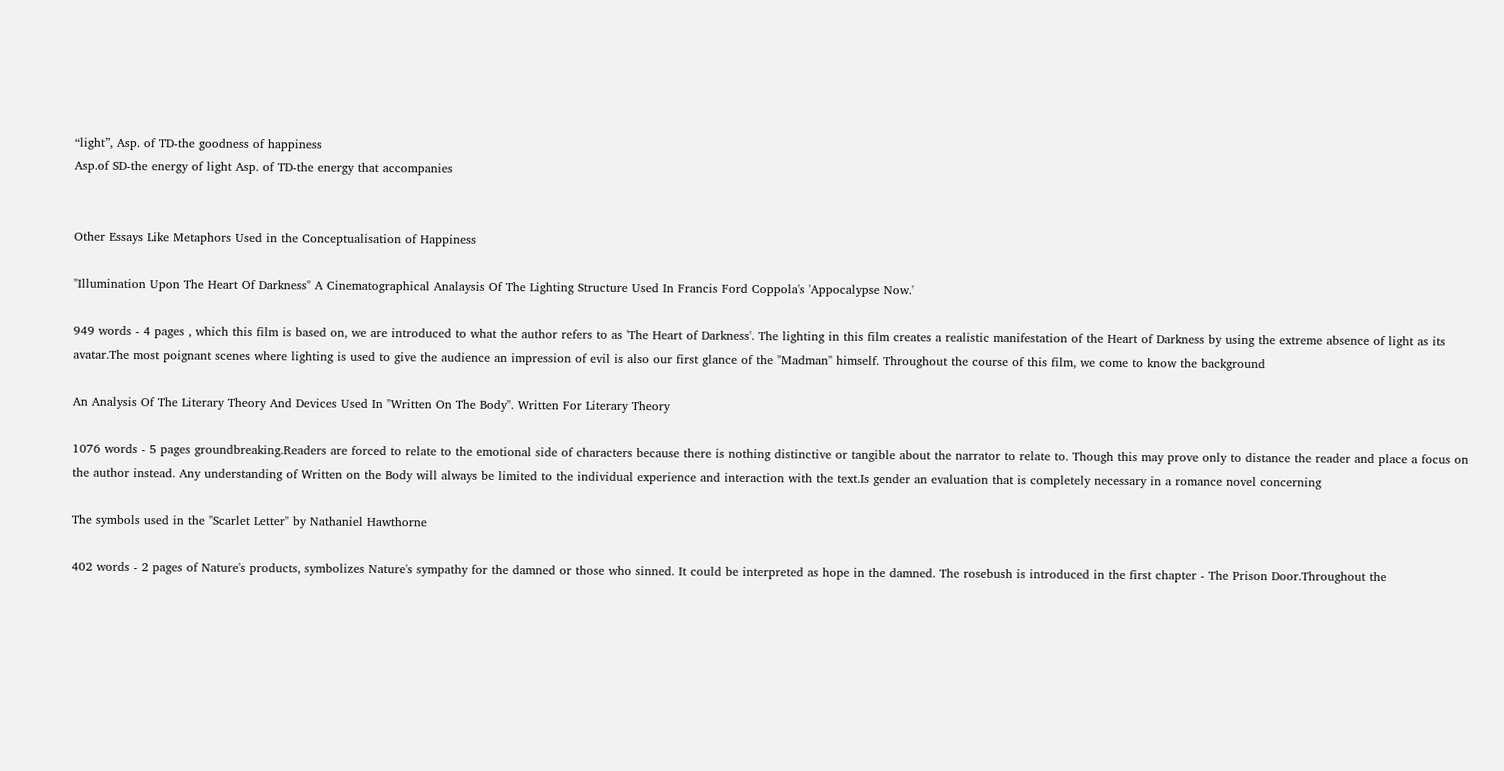“light”, Asp. of TD-the goodness of happiness
Asp.of SD-the energy of light Asp. of TD-the energy that accompanies


Other Essays Like Metaphors Used in the Conceptualisation of Happiness

"Illumination Upon The Heart Of Darkness" A Cinematographical Analaysis Of The Lighting Structure Used In Francis Ford Coppola's 'Appocalypse Now.'

949 words - 4 pages , which this film is based on, we are introduced to what the author refers to as 'The Heart of Darkness'. The lighting in this film creates a realistic manifestation of the Heart of Darkness by using the extreme absence of light as its avatar.The most poignant scenes where lighting is used to give the audience an impression of evil is also our first glance of the "Madman" himself. Throughout the course of this film, we come to know the background

An Analysis Of The Literary Theory And Devices Used In "Written On The Body". Written For Literary Theory

1076 words - 5 pages groundbreaking.Readers are forced to relate to the emotional side of characters because there is nothing distinctive or tangible about the narrator to relate to. Though this may prove only to distance the reader and place a focus on the author instead. Any understanding of Written on the Body will always be limited to the individual experience and interaction with the text.Is gender an evaluation that is completely necessary in a romance novel concerning

The symbols used in the "Scarlet Letter" by Nathaniel Hawthorne

402 words - 2 pages of Nature's products, symbolizes Nature's sympathy for the damned or those who sinned. It could be interpreted as hope in the damned. The rosebush is introduced in the first chapter - The Prison Door.Throughout the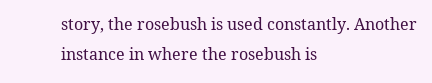story, the rosebush is used constantly. Another instance in where the rosebush is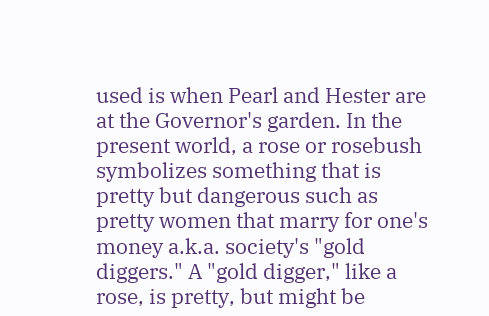used is when Pearl and Hester are at the Governor's garden. In the present world, a rose or rosebush symbolizes something that is pretty but dangerous such as pretty women that marry for one's money a.k.a. society's "gold diggers." A "gold digger," like a rose, is pretty, but might be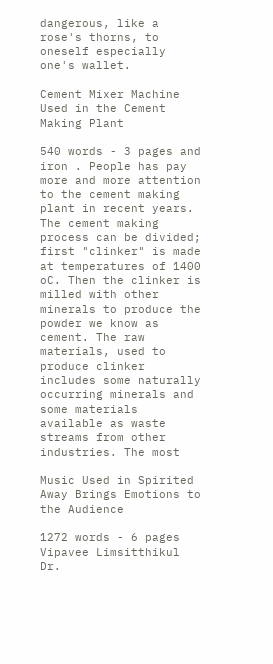dangerous, like a rose's thorns, to oneself especially one's wallet.

Cement Mixer Machine Used in the Cement Making Plant

540 words - 3 pages and iron . People has pay more and more attention to the cement making plant in recent years. The cement making process can be divided; first "clinker" is made at temperatures of 1400 oC. Then the clinker is milled with other minerals to produce the powder we know as cement. The raw materials, used to produce clinker includes some naturally occurring minerals and some materials available as waste streams from other industries. The most

Music Used in Spirited Away Brings Emotions to the Audience

1272 words - 6 pages Vipavee Limsitthikul Dr.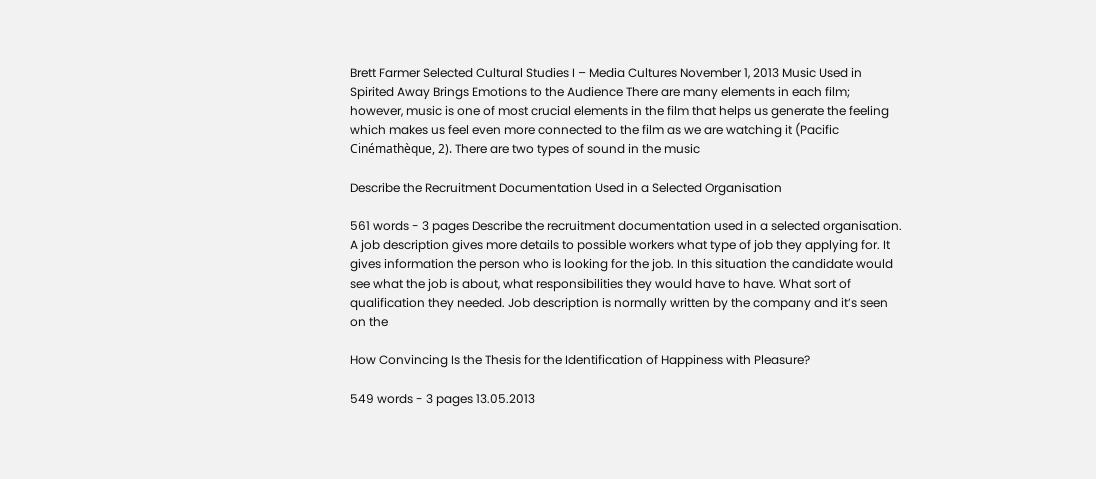Brett Farmer Selected Cultural Studies I – Media Cultures November 1, 2013 Music Used in Spirited Away Brings Emotions to the Audience There are many elements in each film; however, music is one of most crucial elements in the film that helps us generate the feeling which makes us feel even more connected to the film as we are watching it (Pacific Cinémathèque, 2). There are two types of sound in the music

Describe the Recruitment Documentation Used in a Selected Organisation

561 words - 3 pages Describe the recruitment documentation used in a selected organisation. A job description gives more details to possible workers what type of job they applying for. It gives information the person who is looking for the job. In this situation the candidate would see what the job is about, what responsibilities they would have to have. What sort of qualification they needed. Job description is normally written by the company and it’s seen on the

How Convincing Is the Thesis for the Identification of Happiness with Pleasure?

549 words - 3 pages 13.05.2013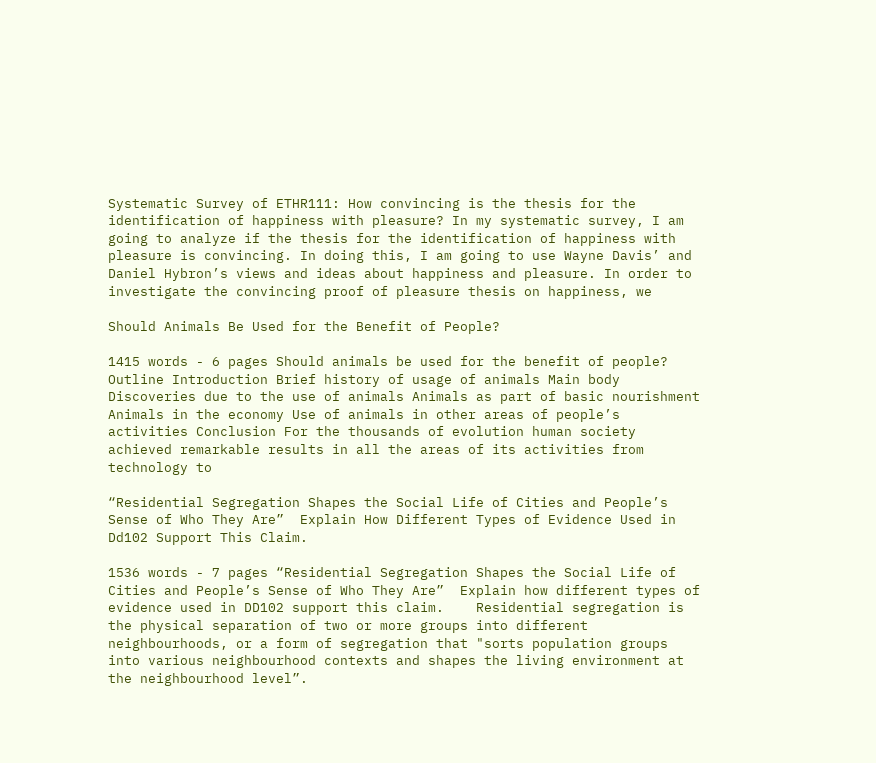Systematic Survey of ETHR111: How convincing is the thesis for the identification of happiness with pleasure? In my systematic survey, I am going to analyze if the thesis for the identification of happiness with pleasure is convincing. In doing this, I am going to use Wayne Davis’ and Daniel Hybron’s views and ideas about happiness and pleasure. In order to investigate the convincing proof of pleasure thesis on happiness, we

Should Animals Be Used for the Benefit of People?

1415 words - 6 pages Should animals be used for the benefit of people? Outline Introduction Brief history of usage of animals Main body Discoveries due to the use of animals Animals as part of basic nourishment Animals in the economy Use of animals in other areas of people’s activities Conclusion For the thousands of evolution human society achieved remarkable results in all the areas of its activities from technology to

“Residential Segregation Shapes the Social Life of Cities and People’s Sense of Who They Are”  Explain How Different Types of Evidence Used in Dd102 Support This Claim.

1536 words - 7 pages “Residential Segregation Shapes the Social Life of Cities and People’s Sense of Who They Are”  Explain how different types of evidence used in DD102 support this claim.    Residential segregation is the physical separation of two or more groups into different neighbourhoods, or a form of segregation that "sorts population groups into various neighbourhood contexts and shapes the living environment at the neighbourhood level”.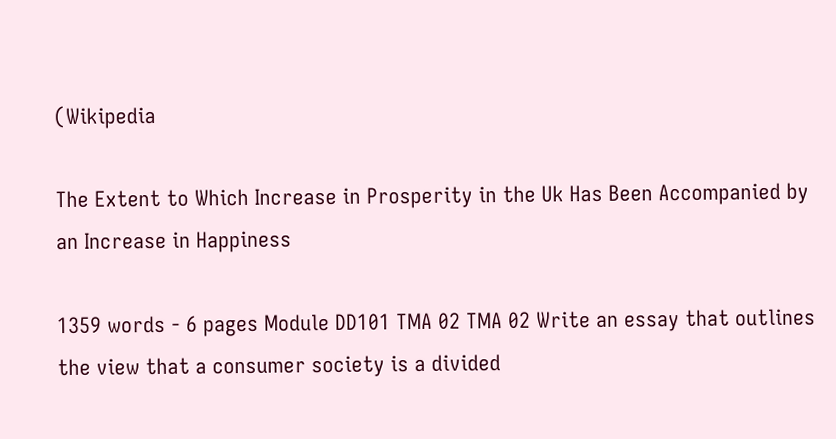(Wikipedia

The Extent to Which Increase in Prosperity in the Uk Has Been Accompanied by an Increase in Happiness

1359 words - 6 pages Module DD101 TMA 02 TMA 02 Write an essay that outlines the view that a consumer society is a divided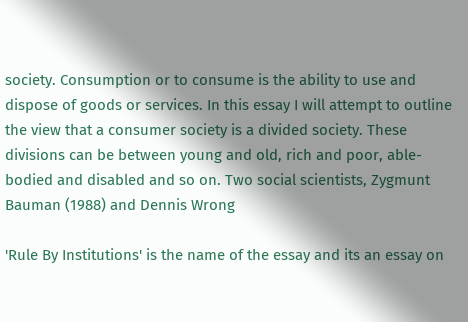society. Consumption or to consume is the ability to use and dispose of goods or services. In this essay I will attempt to outline the view that a consumer society is a divided society. These divisions can be between young and old, rich and poor, able-bodied and disabled and so on. Two social scientists, Zygmunt Bauman (1988) and Dennis Wrong

'Rule By Institutions' is the name of the essay and its an essay on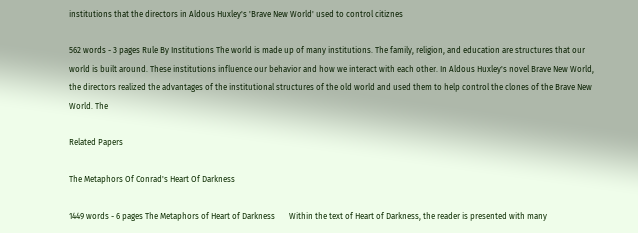institutions that the directors in Aldous Huxley's 'Brave New World' used to control citiznes

562 words - 3 pages Rule By Institutions The world is made up of many institutions. The family, religion, and education are structures that our world is built around. These institutions influence our behavior and how we interact with each other. In Aldous Huxley's novel Brave New World, the directors realized the advantages of the institutional structures of the old world and used them to help control the clones of the Brave New World. The

Related Papers

The Metaphors Of Conrad's Heart Of Darkness

1449 words - 6 pages The Metaphors of Heart of Darkness       Within the text of Heart of Darkness, the reader is presented with many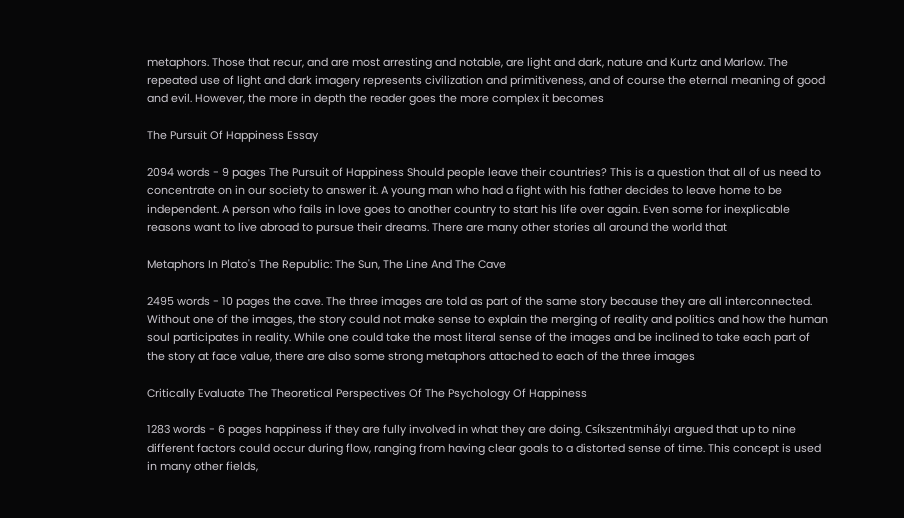metaphors. Those that recur, and are most arresting and notable, are light and dark, nature and Kurtz and Marlow. The repeated use of light and dark imagery represents civilization and primitiveness, and of course the eternal meaning of good and evil. However, the more in depth the reader goes the more complex it becomes

The Pursuit Of Happiness Essay

2094 words - 9 pages The Pursuit of Happiness Should people leave their countries? This is a question that all of us need to concentrate on in our society to answer it. A young man who had a fight with his father decides to leave home to be independent. A person who fails in love goes to another country to start his life over again. Even some for inexplicable reasons want to live abroad to pursue their dreams. There are many other stories all around the world that

Metaphors In Plato's The Republic: The Sun, The Line And The Cave

2495 words - 10 pages the cave. The three images are told as part of the same story because they are all interconnected. Without one of the images, the story could not make sense to explain the merging of reality and politics and how the human soul participates in reality. While one could take the most literal sense of the images and be inclined to take each part of the story at face value, there are also some strong metaphors attached to each of the three images

Critically Evaluate The Theoretical Perspectives Of The Psychology Of Happiness

1283 words - 6 pages happiness if they are fully involved in what they are doing. Csíkszentmihályi argued that up to nine different factors could occur during flow, ranging from having clear goals to a distorted sense of time. This concept is used in many other fields,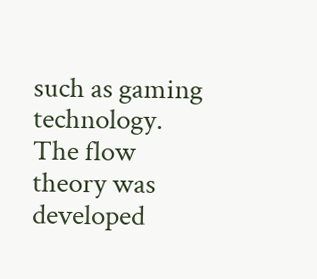such as gaming technology. The flow theory was developed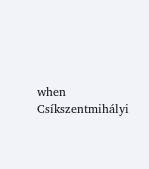when Csíkszentmihályi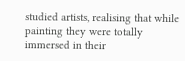studied artists, realising that while painting they were totally immersed in their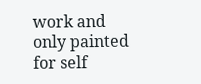work and only painted for self